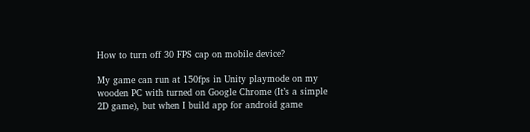How to turn off 30 FPS cap on mobile device?

My game can run at 150fps in Unity playmode on my wooden PC with turned on Google Chrome (It’s a simple 2D game), but when I build app for android game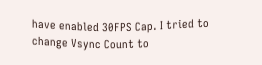have enabled 30FPS Cap. I tried to change Vsync Count to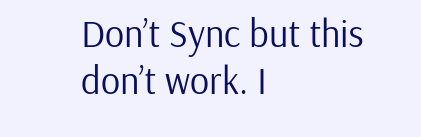Don’t Sync but this don’t work. I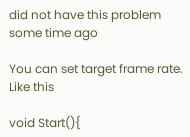did not have this problem some time ago

You can set target frame rate. Like this

void Start(){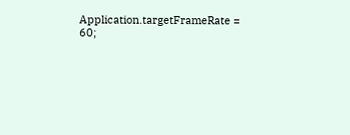Application.targetFrameRate = 60;